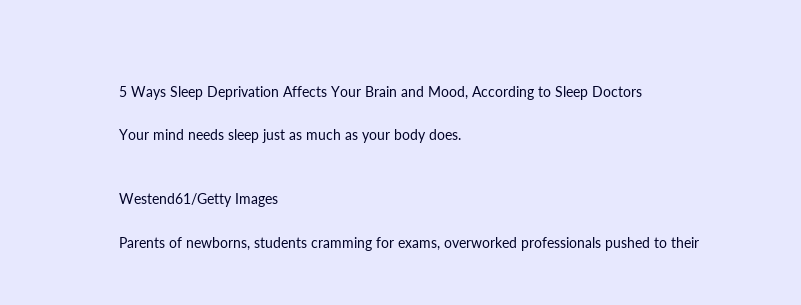5 Ways Sleep Deprivation Affects Your Brain and Mood, According to Sleep Doctors

Your mind needs sleep just as much as your body does.


Westend61/Getty Images

Parents of newborns, students cramming for exams, overworked professionals pushed to their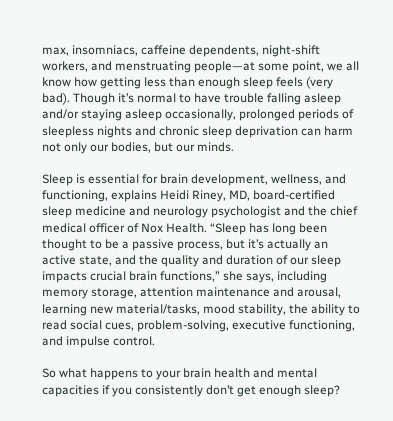max, insomniacs, caffeine dependents, night-shift workers, and menstruating people—at some point, we all know how getting less than enough sleep feels (very bad). Though it’s normal to have trouble falling asleep and/or staying asleep occasionally, prolonged periods of sleepless nights and chronic sleep deprivation can harm not only our bodies, but our minds.

Sleep is essential for brain development, wellness, and functioning, explains Heidi Riney, MD, board-certified sleep medicine and neurology psychologist and the chief medical officer of Nox Health. “Sleep has long been thought to be a passive process, but it’s actually an active state, and the quality and duration of our sleep impacts crucial brain functions,” she says, including memory storage, attention maintenance and arousal, learning new material/tasks, mood stability, the ability to read social cues, problem-solving, executive functioning, and impulse control.

So what happens to your brain health and mental capacities if you consistently don’t get enough sleep?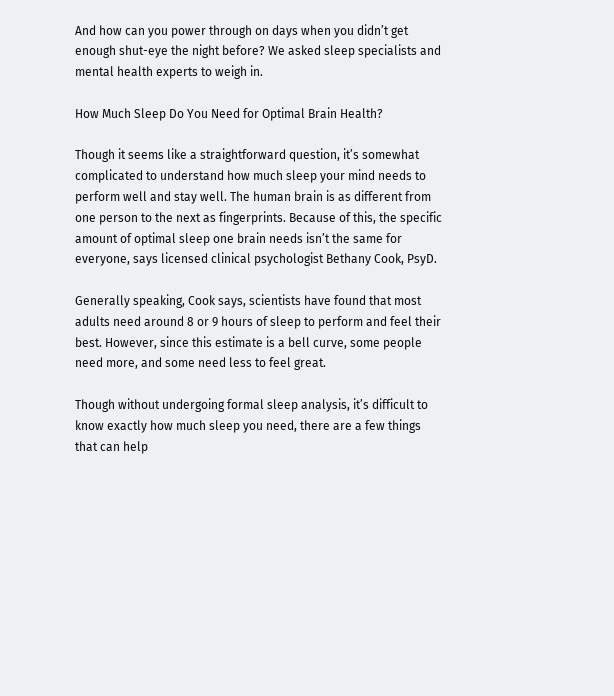And how can you power through on days when you didn’t get enough shut-eye the night before? We asked sleep specialists and mental health experts to weigh in.

How Much Sleep Do You Need for Optimal Brain Health?

Though it seems like a straightforward question, it’s somewhat complicated to understand how much sleep your mind needs to perform well and stay well. The human brain is as different from one person to the next as fingerprints. Because of this, the specific amount of optimal sleep one brain needs isn’t the same for everyone, says licensed clinical psychologist Bethany Cook, PsyD.

Generally speaking, Cook says, scientists have found that most adults need around 8 or 9 hours of sleep to perform and feel their best. However, since this estimate is a bell curve, some people need more, and some need less to feel great.

Though without undergoing formal sleep analysis, it’s difficult to know exactly how much sleep you need, there are a few things that can help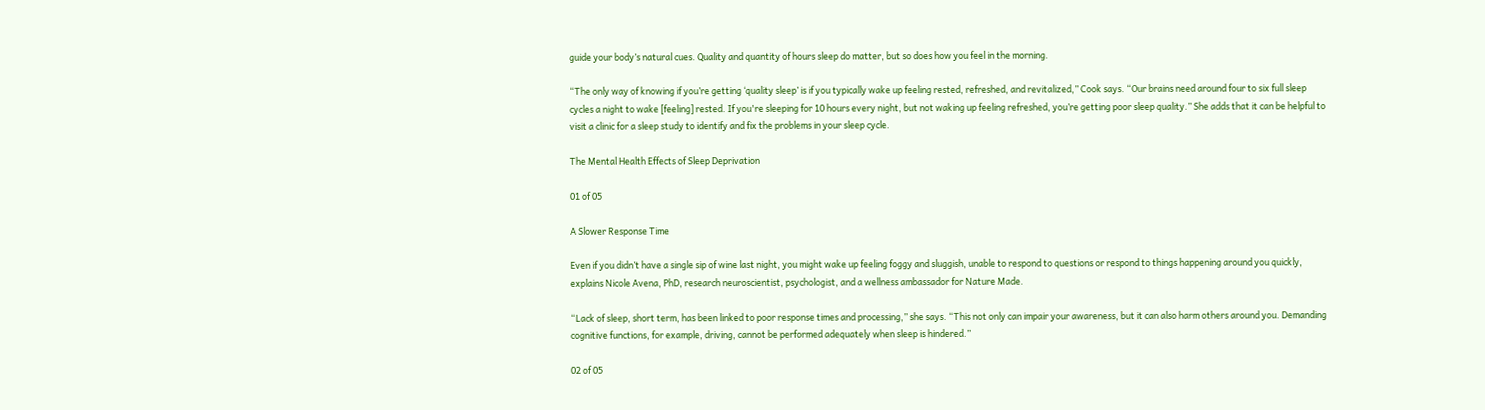guide your body’s natural cues. Quality and quantity of hours sleep do matter, but so does how you feel in the morning.

“The only way of knowing if you’re getting ‘quality sleep’ is if you typically wake up feeling rested, refreshed, and revitalized,” Cook says. “Our brains need around four to six full sleep cycles a night to wake [feeling] rested. If you're sleeping for 10 hours every night, but not waking up feeling refreshed, you’re getting poor sleep quality.” She adds that it can be helpful to visit a clinic for a sleep study to identify and fix the problems in your sleep cycle.

The Mental Health Effects of Sleep Deprivation

01 of 05

A Slower Response Time

Even if you didn’t have a single sip of wine last night, you might wake up feeling foggy and sluggish, unable to respond to questions or respond to things happening around you quickly, explains Nicole Avena, PhD, research neuroscientist, psychologist, and a wellness ambassador for Nature Made.

“Lack of sleep, short term, has been linked to poor response times and processing,” she says. “This not only can impair your awareness, but it can also harm others around you. Demanding cognitive functions, for example, driving, cannot be performed adequately when sleep is hindered.”

02 of 05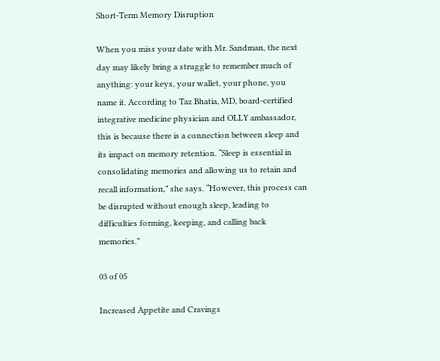Short-Term Memory Disruption

When you miss your date with Mr. Sandman, the next day may likely bring a struggle to remember much of anything: your keys, your wallet, your phone, you name it. According to Taz Bhatia, MD, board-certified integrative medicine physician and OLLY ambassador, this is because there is a connection between sleep and its impact on memory retention. “Sleep is essential in consolidating memories and allowing us to retain and recall information,” she says. “However, this process can be disrupted without enough sleep, leading to difficulties forming, keeping, and calling back memories.”

03 of 05

Increased Appetite and Cravings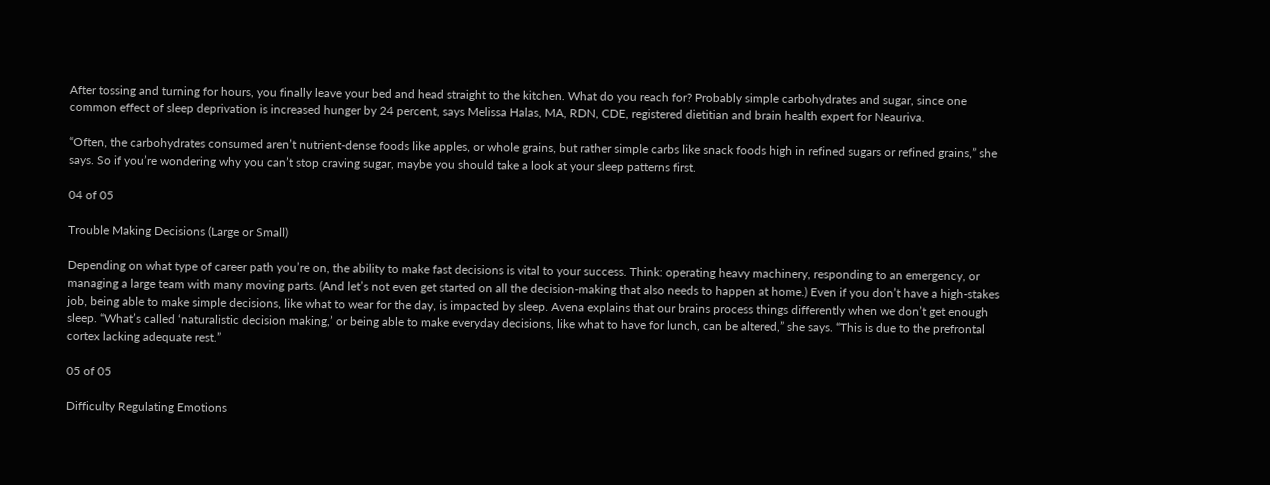After tossing and turning for hours, you finally leave your bed and head straight to the kitchen. What do you reach for? Probably simple carbohydrates and sugar, since one common effect of sleep deprivation is increased hunger by 24 percent, says Melissa Halas, MA, RDN, CDE, registered dietitian and brain health expert for Neauriva.

“Often, the carbohydrates consumed aren’t nutrient-dense foods like apples, or whole grains, but rather simple carbs like snack foods high in refined sugars or refined grains,” she says. So if you’re wondering why you can’t stop craving sugar, maybe you should take a look at your sleep patterns first.

04 of 05

Trouble Making Decisions (Large or Small)

Depending on what type of career path you’re on, the ability to make fast decisions is vital to your success. Think: operating heavy machinery, responding to an emergency, or managing a large team with many moving parts. (And let’s not even get started on all the decision-making that also needs to happen at home.) Even if you don’t have a high-stakes job, being able to make simple decisions, like what to wear for the day, is impacted by sleep. Avena explains that our brains process things differently when we don’t get enough sleep. “What’s called ‘naturalistic decision making,’ or being able to make everyday decisions, like what to have for lunch, can be altered,” she says. “This is due to the prefrontal cortex lacking adequate rest.”

05 of 05

Difficulty Regulating Emotions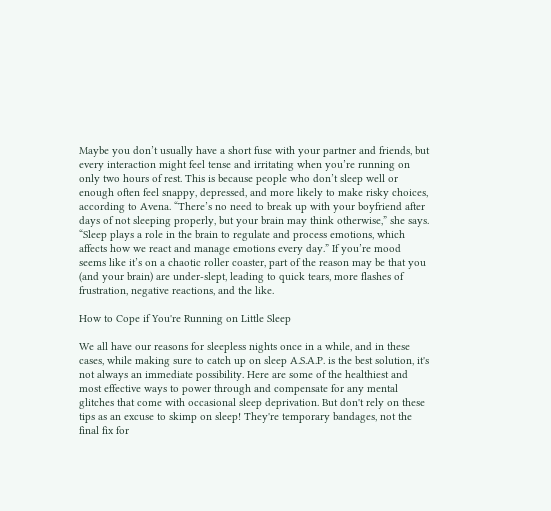Maybe you don’t usually have a short fuse with your partner and friends, but every interaction might feel tense and irritating when you’re running on only two hours of rest. This is because people who don’t sleep well or enough often feel snappy, depressed, and more likely to make risky choices, according to Avena. “There’s no need to break up with your boyfriend after days of not sleeping properly, but your brain may think otherwise,” she says. “Sleep plays a role in the brain to regulate and process emotions, which affects how we react and manage emotions every day.” If you’re mood seems like it’s on a chaotic roller coaster, part of the reason may be that you (and your brain) are under-slept, leading to quick tears, more flashes of frustration, negative reactions, and the like.

How to Cope if You're Running on Little Sleep

We all have our reasons for sleepless nights once in a while, and in these cases, while making sure to catch up on sleep A.S.A.P. is the best solution, it's not always an immediate possibility. Here are some of the healthiest and most effective ways to power through and compensate for any mental glitches that come with occasional sleep deprivation. But don't rely on these tips as an excuse to skimp on sleep! They're temporary bandages, not the final fix for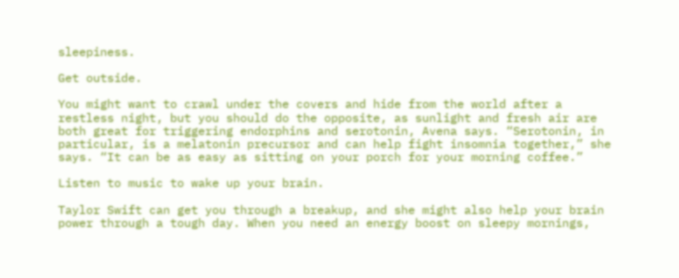sleepiness.

Get outside.

You might want to crawl under the covers and hide from the world after a restless night, but you should do the opposite, as sunlight and fresh air are both great for triggering endorphins and serotonin, Avena says. “Serotonin, in particular, is a melatonin precursor and can help fight insomnia together,” she says. “It can be as easy as sitting on your porch for your morning coffee.”

Listen to music to wake up your brain.

Taylor Swift can get you through a breakup, and she might also help your brain power through a tough day. When you need an energy boost on sleepy mornings,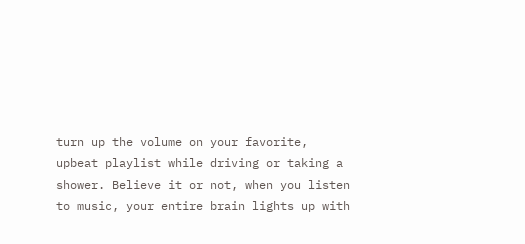turn up the volume on your favorite, upbeat playlist while driving or taking a shower. Believe it or not, when you listen to music, your entire brain lights up with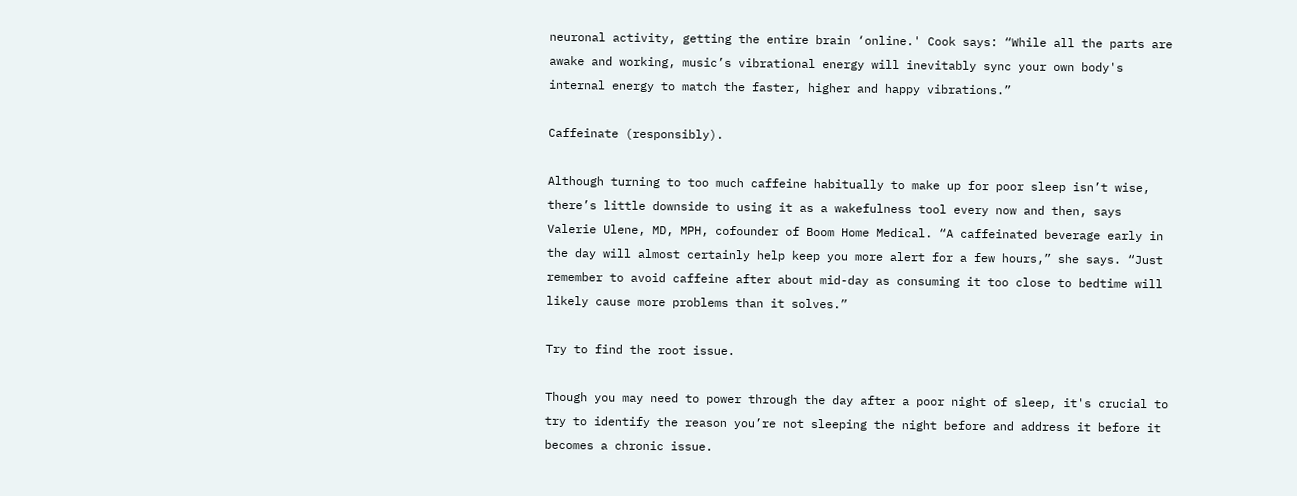neuronal activity, getting the entire brain ‘online.' Cook says: “While all the parts are awake and working, music’s vibrational energy will inevitably sync your own body's internal energy to match the faster, higher and happy vibrations.”

Caffeinate (responsibly).

Although turning to too much caffeine habitually to make up for poor sleep isn’t wise, there’s little downside to using it as a wakefulness tool every now and then, says Valerie Ulene, MD, MPH, cofounder of Boom Home Medical. “A caffeinated beverage early in the day will almost certainly help keep you more alert for a few hours,” she says. “Just remember to avoid caffeine after about mid-day as consuming it too close to bedtime will likely cause more problems than it solves.”

Try to find the root issue.

Though you may need to power through the day after a poor night of sleep, it's crucial to try to identify the reason you’re not sleeping the night before and address it before it becomes a chronic issue.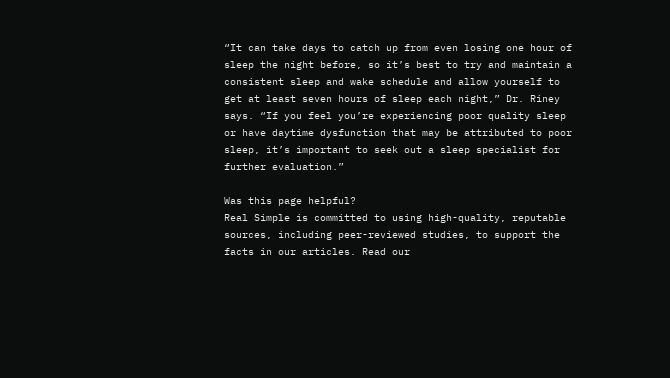“It can take days to catch up from even losing one hour of sleep the night before, so it’s best to try and maintain a consistent sleep and wake schedule and allow yourself to get at least seven hours of sleep each night,” Dr. Riney says. “If you feel you’re experiencing poor quality sleep or have daytime dysfunction that may be attributed to poor sleep, it’s important to seek out a sleep specialist for further evaluation.”

Was this page helpful?
Real Simple is committed to using high-quality, reputable sources, including peer-reviewed studies, to support the facts in our articles. Read our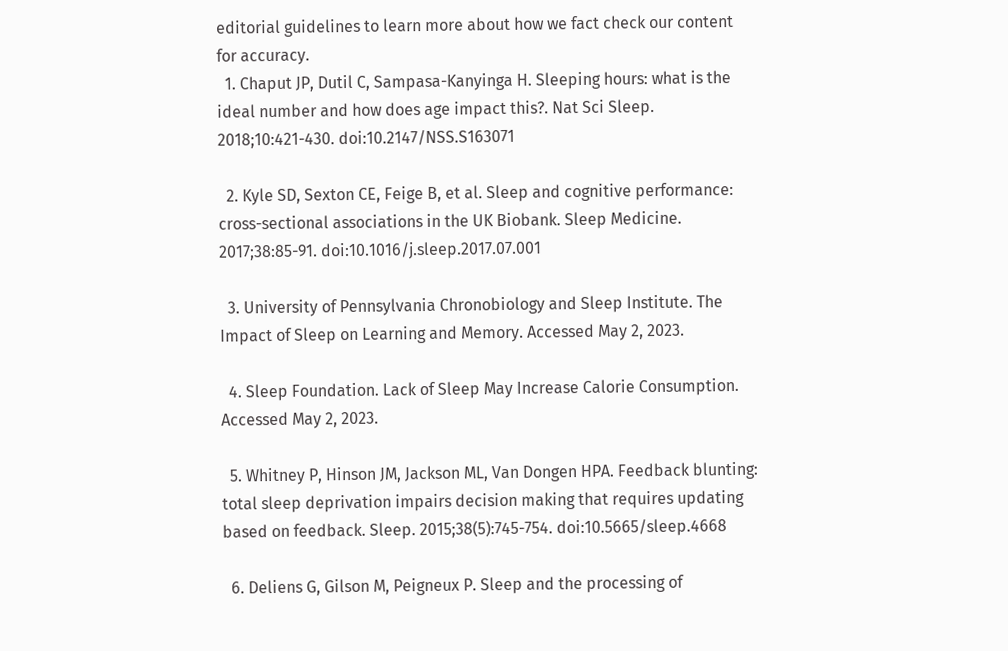editorial guidelines to learn more about how we fact check our content for accuracy.
  1. Chaput JP, Dutil C, Sampasa-Kanyinga H. Sleeping hours: what is the ideal number and how does age impact this?. Nat Sci Sleep. 2018;10:421-430. doi:10.2147/NSS.S163071

  2. Kyle SD, Sexton CE, Feige B, et al. Sleep and cognitive performance: cross-sectional associations in the UK Biobank. Sleep Medicine. 2017;38:85-91. doi:10.1016/j.sleep.2017.07.001

  3. University of Pennsylvania Chronobiology and Sleep Institute. The Impact of Sleep on Learning and Memory. Accessed May 2, 2023.

  4. Sleep Foundation. Lack of Sleep May Increase Calorie Consumption. Accessed May 2, 2023.

  5. Whitney P, Hinson JM, Jackson ML, Van Dongen HPA. Feedback blunting: total sleep deprivation impairs decision making that requires updating based on feedback. Sleep. 2015;38(5):745-754. doi:10.5665/sleep.4668

  6. Deliens G, Gilson M, Peigneux P. Sleep and the processing of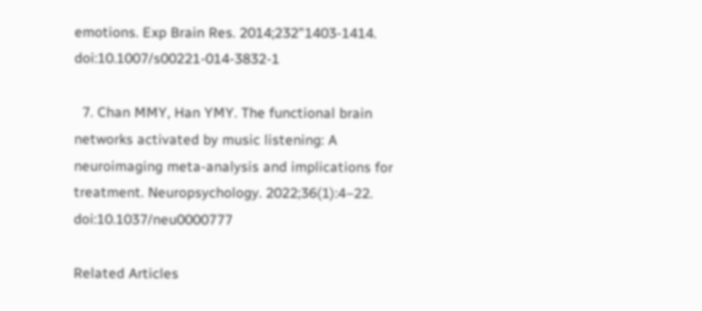emotions. Exp Brain Res. 2014;232"1403-1414. doi:10.1007/s00221-014-3832-1

  7. Chan MMY, Han YMY. The functional brain networks activated by music listening: A neuroimaging meta-analysis and implications for treatment. Neuropsychology. 2022;36(1):4–22. doi:10.1037/neu0000777

Related Articles